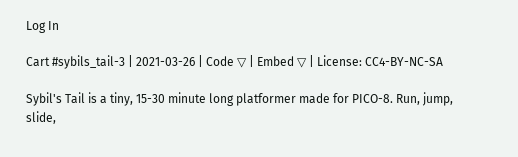Log In

Cart #sybils_tail-3 | 2021-03-26 | Code ▽ | Embed ▽ | License: CC4-BY-NC-SA

Sybil's Tail is a tiny, 15-30 minute long platformer made for PICO-8. Run, jump, slide,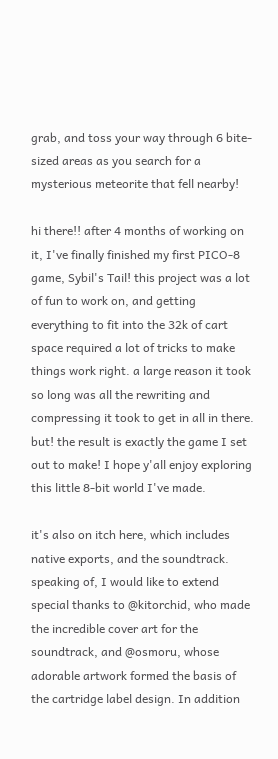grab, and toss your way through 6 bite-sized areas as you search for a mysterious meteorite that fell nearby!

hi there!! after 4 months of working on it, I've finally finished my first PICO-8 game, Sybil's Tail! this project was a lot of fun to work on, and getting everything to fit into the 32k of cart space required a lot of tricks to make things work right. a large reason it took so long was all the rewriting and compressing it took to get in all in there. but! the result is exactly the game I set out to make! I hope y'all enjoy exploring this little 8-bit world I've made.

it's also on itch here, which includes native exports, and the soundtrack. speaking of, I would like to extend special thanks to @kitorchid, who made the incredible cover art for the soundtrack, and @osmoru, whose adorable artwork formed the basis of the cartridge label design. In addition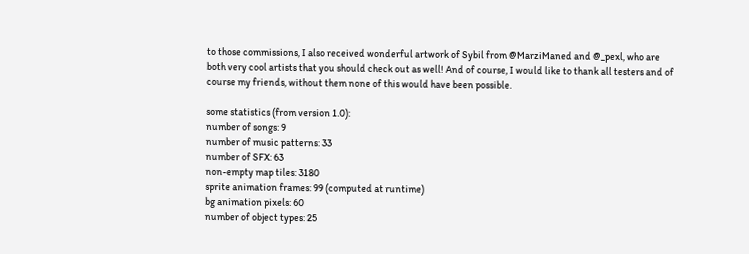to those commissions, I also received wonderful artwork of Sybil from @MarziManed and @_pexl, who are both very cool artists that you should check out as well! And of course, I would like to thank all testers and of course my friends, without them none of this would have been possible.

some statistics (from version 1.0):
number of songs: 9
number of music patterns: 33
number of SFX: 63
non-empty map tiles: 3180
sprite animation frames: 99 (computed at runtime)
bg animation pixels: 60
number of object types: 25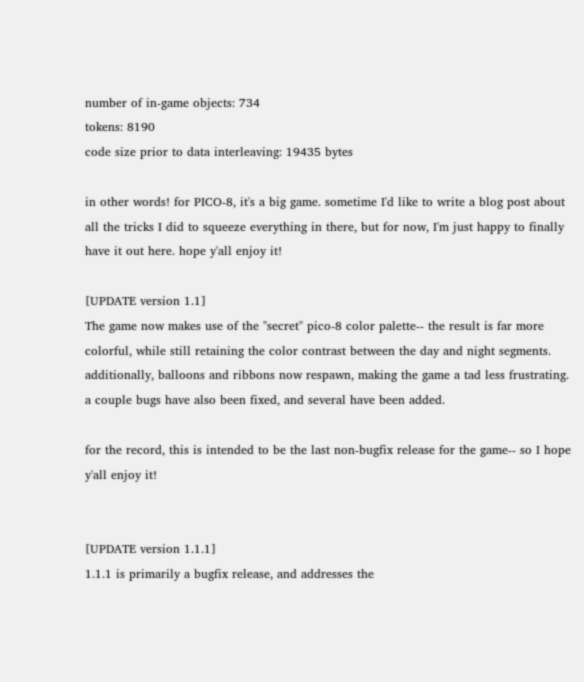number of in-game objects: 734
tokens: 8190
code size prior to data interleaving: 19435 bytes

in other words! for PICO-8, it's a big game. sometime I'd like to write a blog post about all the tricks I did to squeeze everything in there, but for now, I'm just happy to finally have it out here. hope y'all enjoy it!

[UPDATE version 1.1]
The game now makes use of the "secret" pico-8 color palette-- the result is far more colorful, while still retaining the color contrast between the day and night segments. additionally, balloons and ribbons now respawn, making the game a tad less frustrating. a couple bugs have also been fixed, and several have been added.

for the record, this is intended to be the last non-bugfix release for the game-- so I hope y'all enjoy it!


[UPDATE version 1.1.1]
1.1.1 is primarily a bugfix release, and addresses the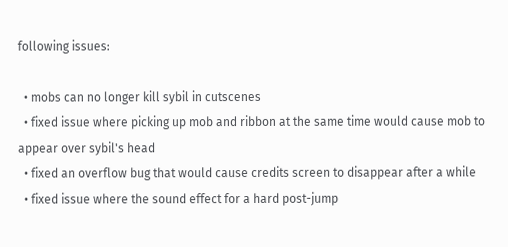following issues:

  • mobs can no longer kill sybil in cutscenes
  • fixed issue where picking up mob and ribbon at the same time would cause mob to appear over sybil's head
  • fixed an overflow bug that would cause credits screen to disappear after a while
  • fixed issue where the sound effect for a hard post-jump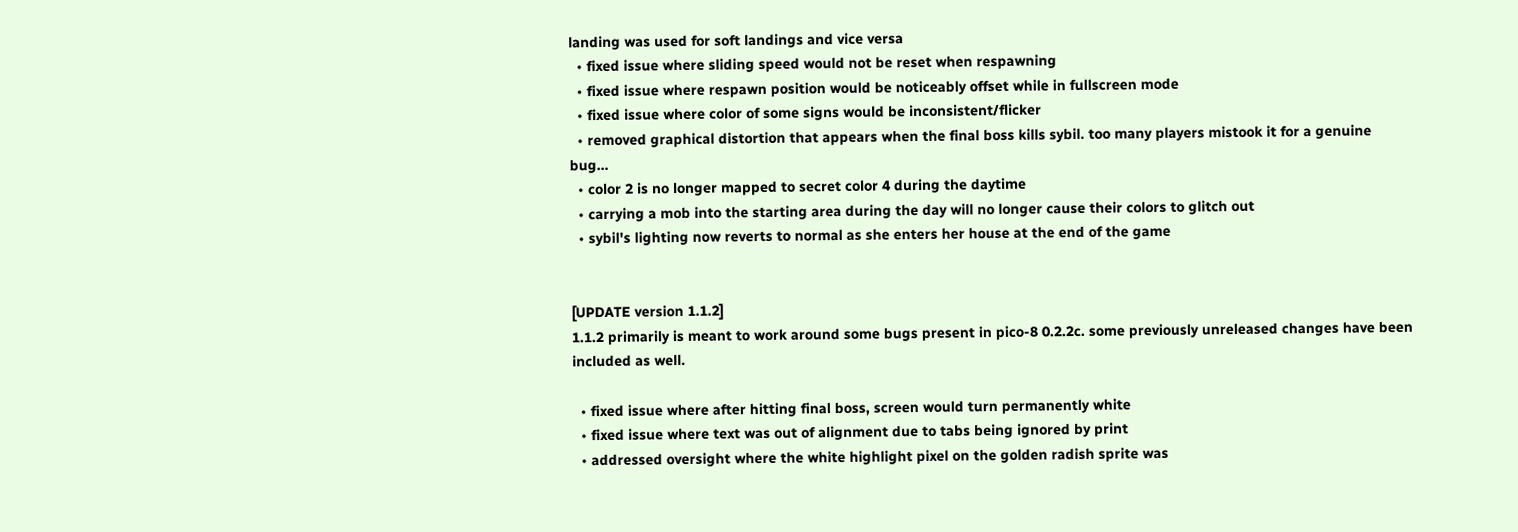landing was used for soft landings and vice versa
  • fixed issue where sliding speed would not be reset when respawning
  • fixed issue where respawn position would be noticeably offset while in fullscreen mode
  • fixed issue where color of some signs would be inconsistent/flicker
  • removed graphical distortion that appears when the final boss kills sybil. too many players mistook it for a genuine bug…
  • color 2 is no longer mapped to secret color 4 during the daytime
  • carrying a mob into the starting area during the day will no longer cause their colors to glitch out
  • sybil's lighting now reverts to normal as she enters her house at the end of the game


[UPDATE version 1.1.2]
1.1.2 primarily is meant to work around some bugs present in pico-8 0.2.2c. some previously unreleased changes have been included as well.

  • fixed issue where after hitting final boss, screen would turn permanently white
  • fixed issue where text was out of alignment due to tabs being ignored by print
  • addressed oversight where the white highlight pixel on the golden radish sprite was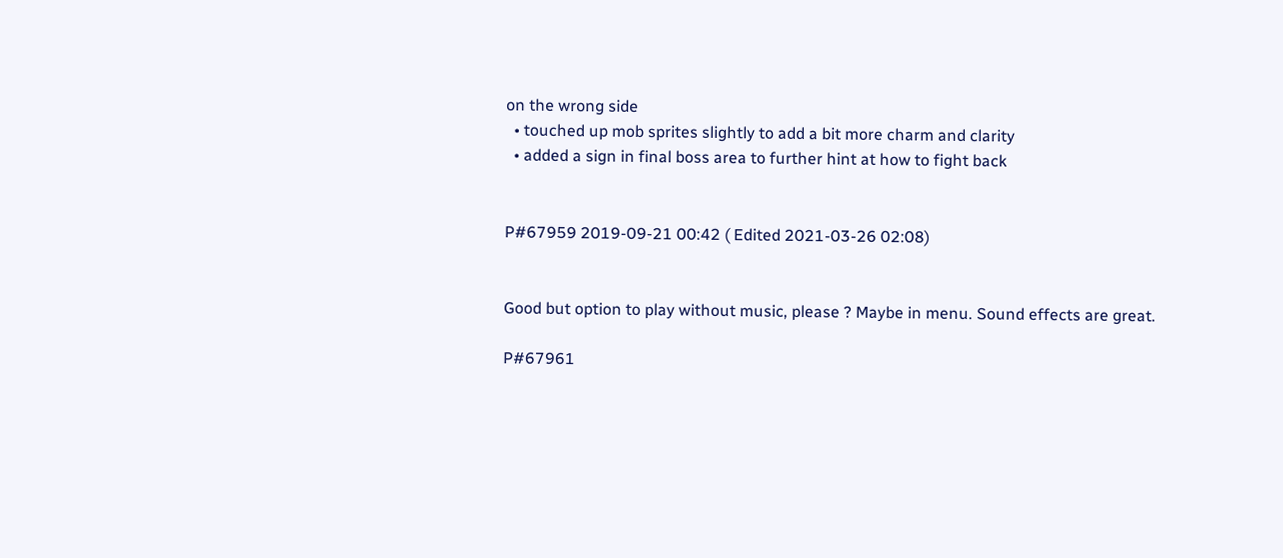on the wrong side
  • touched up mob sprites slightly to add a bit more charm and clarity
  • added a sign in final boss area to further hint at how to fight back


P#67959 2019-09-21 00:42 ( Edited 2021-03-26 02:08)


Good but option to play without music, please ? Maybe in menu. Sound effects are great.

P#67961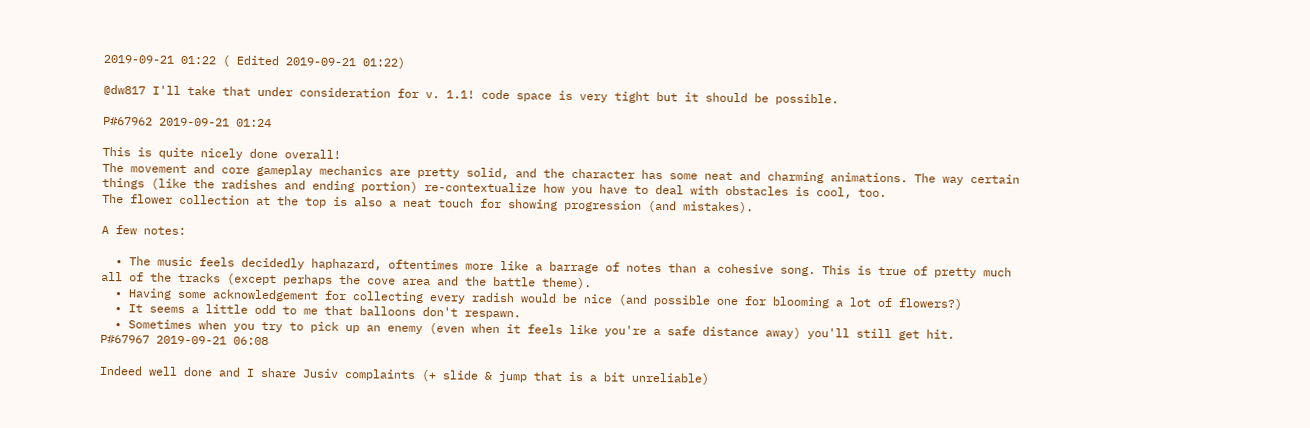2019-09-21 01:22 ( Edited 2019-09-21 01:22)

@dw817 I'll take that under consideration for v. 1.1! code space is very tight but it should be possible.

P#67962 2019-09-21 01:24

This is quite nicely done overall!
The movement and core gameplay mechanics are pretty solid, and the character has some neat and charming animations. The way certain things (like the radishes and ending portion) re-contextualize how you have to deal with obstacles is cool, too.
The flower collection at the top is also a neat touch for showing progression (and mistakes).

A few notes:

  • The music feels decidedly haphazard, oftentimes more like a barrage of notes than a cohesive song. This is true of pretty much all of the tracks (except perhaps the cove area and the battle theme).
  • Having some acknowledgement for collecting every radish would be nice (and possible one for blooming a lot of flowers?)
  • It seems a little odd to me that balloons don't respawn.
  • Sometimes when you try to pick up an enemy (even when it feels like you're a safe distance away) you'll still get hit.
P#67967 2019-09-21 06:08

Indeed well done and I share Jusiv complaints (+ slide & jump that is a bit unreliable)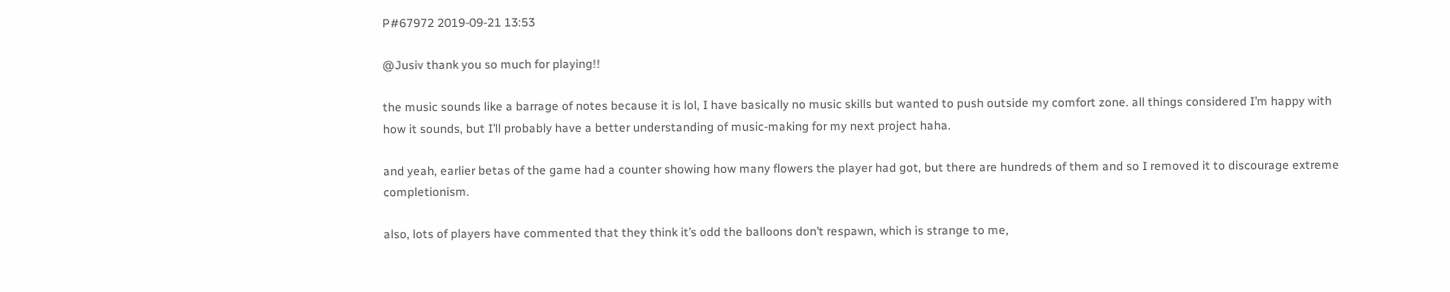P#67972 2019-09-21 13:53

@Jusiv thank you so much for playing!!

the music sounds like a barrage of notes because it is lol, I have basically no music skills but wanted to push outside my comfort zone. all things considered I’m happy with how it sounds, but I’ll probably have a better understanding of music-making for my next project haha.

and yeah, earlier betas of the game had a counter showing how many flowers the player had got, but there are hundreds of them and so I removed it to discourage extreme completionism.

also, lots of players have commented that they think it’s odd the balloons don’t respawn, which is strange to me,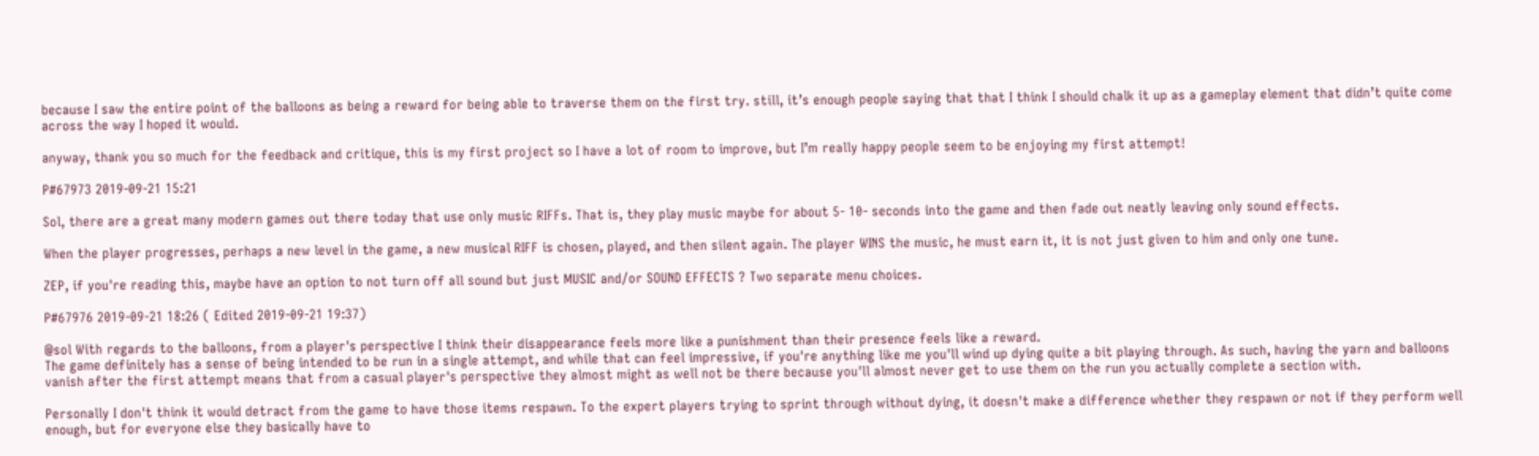because I saw the entire point of the balloons as being a reward for being able to traverse them on the first try. still, it’s enough people saying that that I think I should chalk it up as a gameplay element that didn’t quite come across the way I hoped it would.

anyway, thank you so much for the feedback and critique, this is my first project so I have a lot of room to improve, but I’m really happy people seem to be enjoying my first attempt!

P#67973 2019-09-21 15:21

Sol, there are a great many modern games out there today that use only music RIFFs. That is, they play music maybe for about 5- 10- seconds into the game and then fade out neatly leaving only sound effects.

When the player progresses, perhaps a new level in the game, a new musical RIFF is chosen, played, and then silent again. The player WINS the music, he must earn it, it is not just given to him and only one tune.

ZEP, if you're reading this, maybe have an option to not turn off all sound but just MUSIC and/or SOUND EFFECTS ? Two separate menu choices.

P#67976 2019-09-21 18:26 ( Edited 2019-09-21 19:37)

@sol With regards to the balloons, from a player's perspective I think their disappearance feels more like a punishment than their presence feels like a reward.
The game definitely has a sense of being intended to be run in a single attempt, and while that can feel impressive, if you're anything like me you'll wind up dying quite a bit playing through. As such, having the yarn and balloons vanish after the first attempt means that from a casual player's perspective they almost might as well not be there because you'll almost never get to use them on the run you actually complete a section with.

Personally I don't think it would detract from the game to have those items respawn. To the expert players trying to sprint through without dying, it doesn't make a difference whether they respawn or not if they perform well enough, but for everyone else they basically have to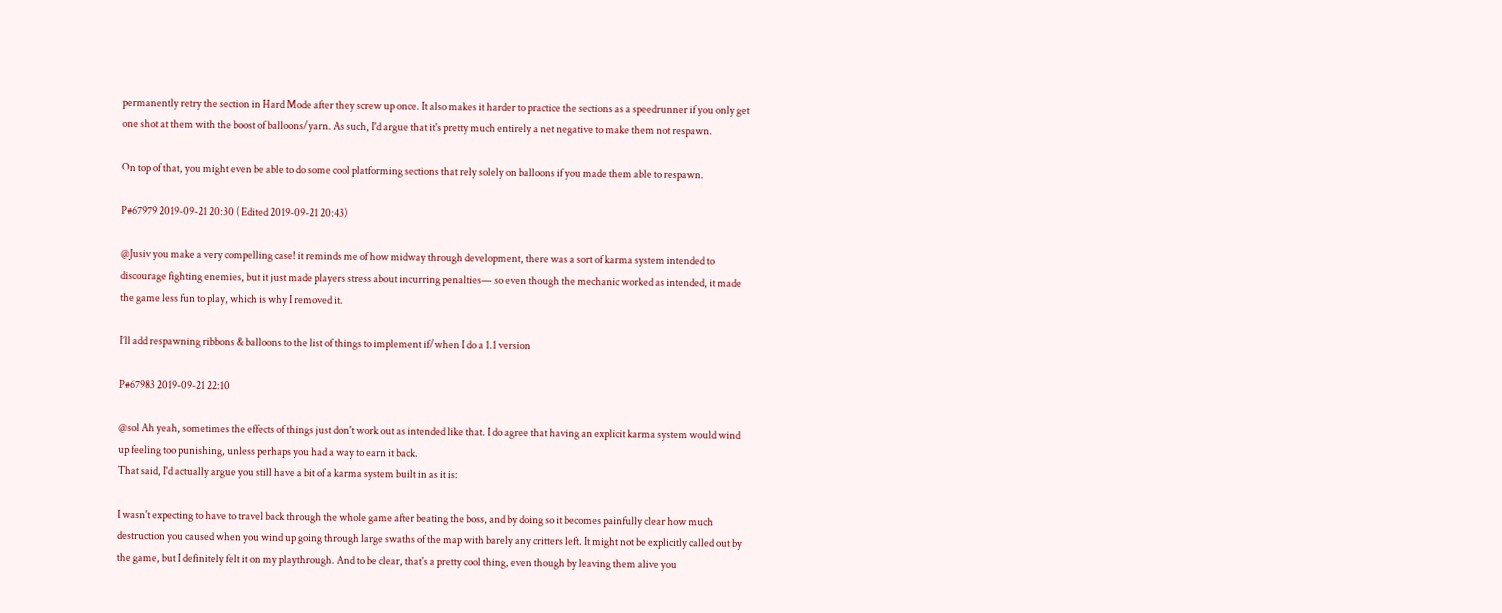permanently retry the section in Hard Mode after they screw up once. It also makes it harder to practice the sections as a speedrunner if you only get one shot at them with the boost of balloons/yarn. As such, I'd argue that it's pretty much entirely a net negative to make them not respawn.

On top of that, you might even be able to do some cool platforming sections that rely solely on balloons if you made them able to respawn.

P#67979 2019-09-21 20:30 ( Edited 2019-09-21 20:43)

@Jusiv you make a very compelling case! it reminds me of how midway through development, there was a sort of karma system intended to discourage fighting enemies, but it just made players stress about incurring penalties— so even though the mechanic worked as intended, it made the game less fun to play, which is why I removed it.

I’ll add respawning ribbons & balloons to the list of things to implement if/when I do a 1.1 version

P#67983 2019-09-21 22:10

@sol Ah yeah, sometimes the effects of things just don't work out as intended like that. I do agree that having an explicit karma system would wind up feeling too punishing, unless perhaps you had a way to earn it back.
That said, I'd actually argue you still have a bit of a karma system built in as it is:

I wasn't expecting to have to travel back through the whole game after beating the boss, and by doing so it becomes painfully clear how much destruction you caused when you wind up going through large swaths of the map with barely any critters left. It might not be explicitly called out by the game, but I definitely felt it on my playthrough. And to be clear, that's a pretty cool thing, even though by leaving them alive you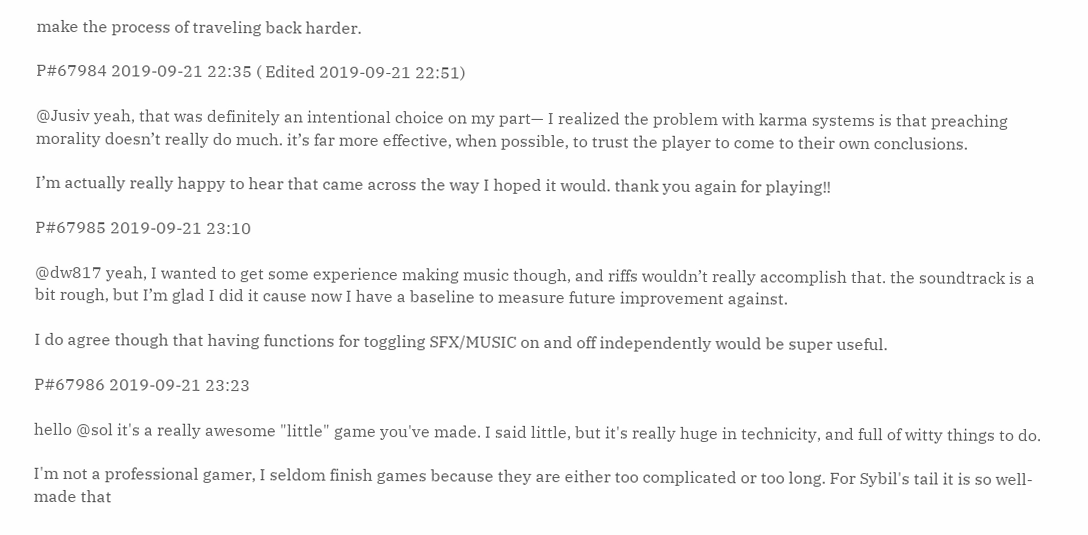make the process of traveling back harder.

P#67984 2019-09-21 22:35 ( Edited 2019-09-21 22:51)

@Jusiv yeah, that was definitely an intentional choice on my part— I realized the problem with karma systems is that preaching morality doesn’t really do much. it’s far more effective, when possible, to trust the player to come to their own conclusions.

I’m actually really happy to hear that came across the way I hoped it would. thank you again for playing!!

P#67985 2019-09-21 23:10

@dw817 yeah, I wanted to get some experience making music though, and riffs wouldn’t really accomplish that. the soundtrack is a bit rough, but I’m glad I did it cause now I have a baseline to measure future improvement against.

I do agree though that having functions for toggling SFX/MUSIC on and off independently would be super useful.

P#67986 2019-09-21 23:23

hello @sol it's a really awesome "little" game you've made. I said little, but it's really huge in technicity, and full of witty things to do.

I'm not a professional gamer, I seldom finish games because they are either too complicated or too long. For Sybil's tail it is so well-made that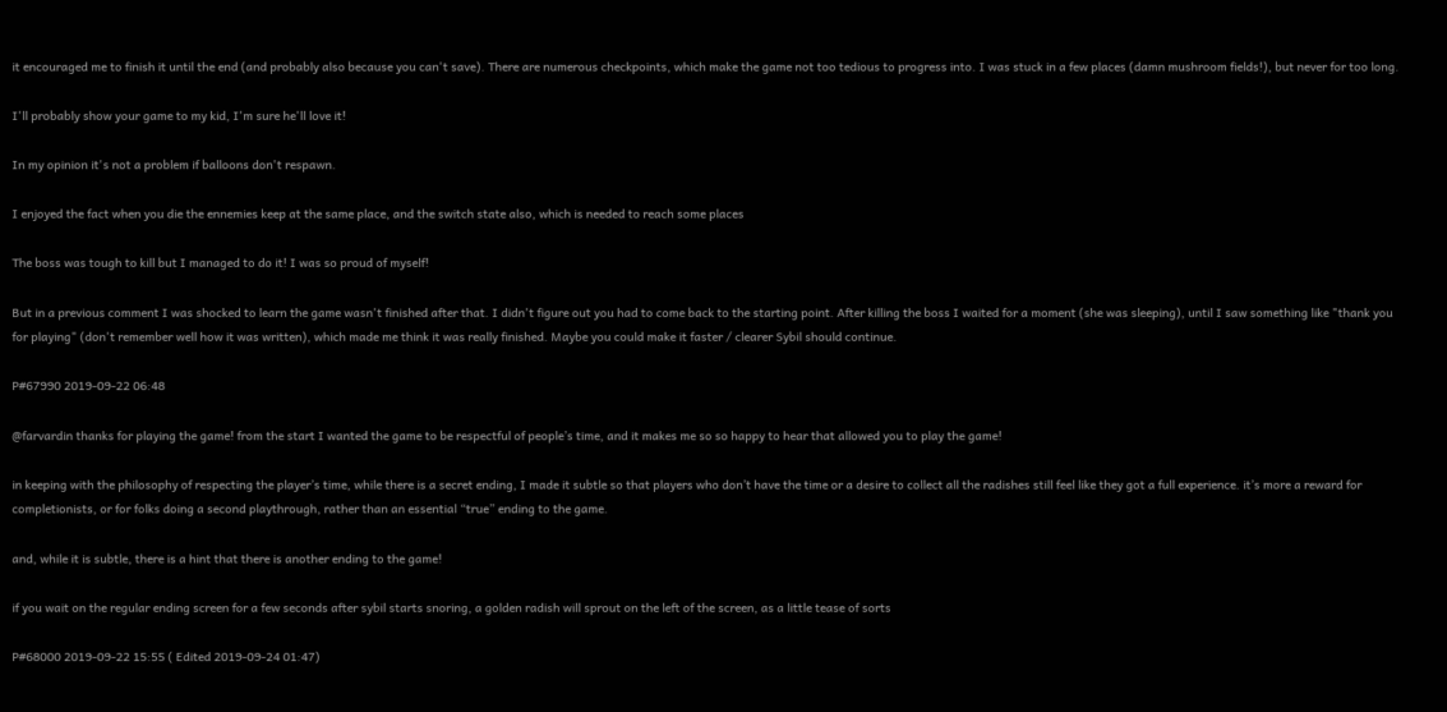it encouraged me to finish it until the end (and probably also because you can't save). There are numerous checkpoints, which make the game not too tedious to progress into. I was stuck in a few places (damn mushroom fields!), but never for too long.

I'll probably show your game to my kid, I'm sure he'll love it!

In my opinion it's not a problem if balloons don't respawn.

I enjoyed the fact when you die the ennemies keep at the same place, and the switch state also, which is needed to reach some places

The boss was tough to kill but I managed to do it! I was so proud of myself!

But in a previous comment I was shocked to learn the game wasn't finished after that. I didn't figure out you had to come back to the starting point. After killing the boss I waited for a moment (she was sleeping), until I saw something like "thank you for playing" (don't remember well how it was written), which made me think it was really finished. Maybe you could make it faster / clearer Sybil should continue.

P#67990 2019-09-22 06:48

@farvardin thanks for playing the game! from the start I wanted the game to be respectful of people’s time, and it makes me so so happy to hear that allowed you to play the game!

in keeping with the philosophy of respecting the player’s time, while there is a secret ending, I made it subtle so that players who don’t have the time or a desire to collect all the radishes still feel like they got a full experience. it’s more a reward for completionists, or for folks doing a second playthrough, rather than an essential “true” ending to the game.

and, while it is subtle, there is a hint that there is another ending to the game!

if you wait on the regular ending screen for a few seconds after sybil starts snoring, a golden radish will sprout on the left of the screen, as a little tease of sorts

P#68000 2019-09-22 15:55 ( Edited 2019-09-24 01:47)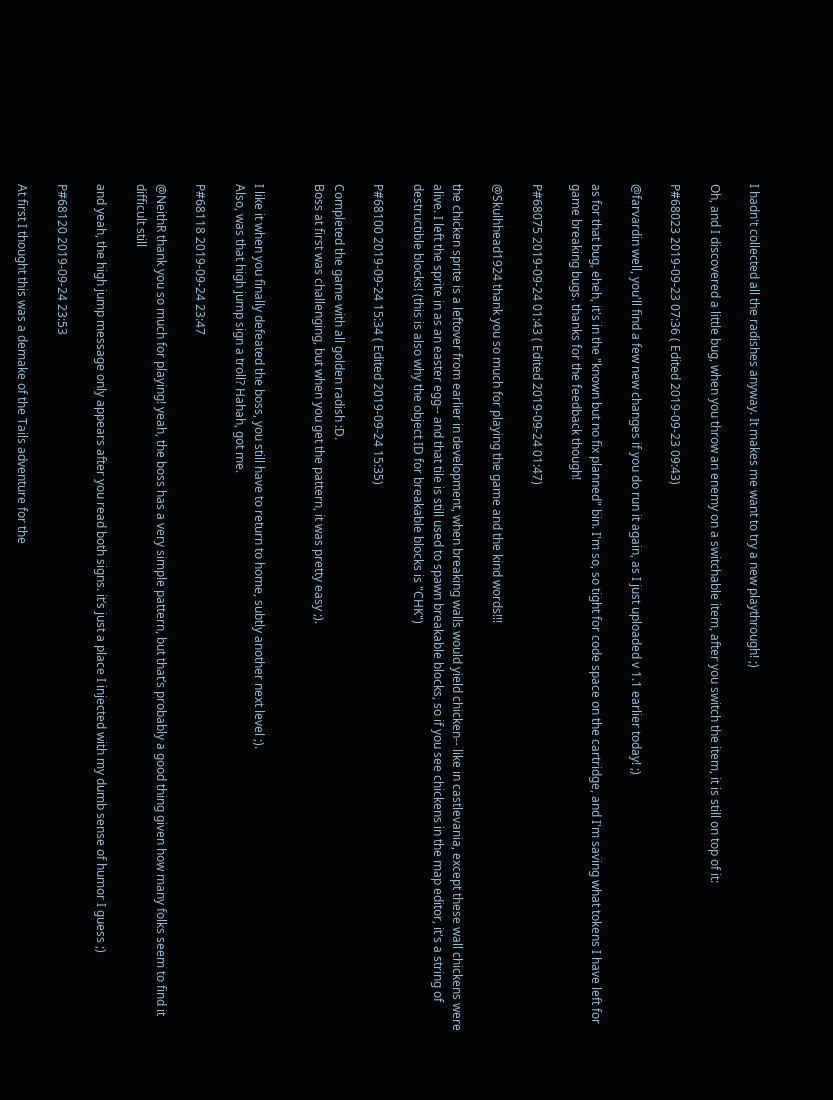I hadn't collected all the radishes anyway. It makes me want to try a new playthrough! ;)

Oh, and I discovered a little bug, when you throw an enemy on a switchable item, after you switch the item, it is still on top of it:

P#68023 2019-09-23 07:36 ( Edited 2019-09-23 09:43)

@farvardin well, you'll find a few new changes if you do run it again, as I just uploaded v 1.1 earlier today! ;)

as for that bug, eheh, it's in the "known but no fix planned" bin. I'm so, so tight for code space on the cartridge, and I'm saving what tokens I have left for game breaking bugs. thanks for the feedback though!

P#68075 2019-09-24 01:43 ( Edited 2019-09-24 01:47)

@Skulhhead1924 thank you so much for playing the game and the kind words!!!

the chicken sprite is a leftover from earlier in development, when breaking walls would yield chicken-- like in castlevania, except these wall chickens were alive. I left the sprite in as an easter egg-- and that tile is still used to spawn breakable blocks, so if you see chickens in the map editor, it's a string of destructible blocks! (this is also why the object ID for breakable blocks is "CHK")

P#68100 2019-09-24 15:34 ( Edited 2019-09-24 15:35)

Completed the game with all golden radish :D.
Boss at first was challenging, but when you get the pattern, it was pretty easy ;).


I like it when you finally defeated the boss, you still have to return to home, subtly another next level ;).
Also, was that high jump sign a troll? Hahah, got me.

P#68118 2019-09-24 23:47

@NeithR thank you so much for playing! yeah, the boss has a very simple pattern, but that’s probably a good thing given how many folks seem to find it difficult still

and yeah, the high jump message only appears after you read both signs. it’s just a place I injected with my dumb sense of humor I guess ;)

P#68120 2019-09-24 23:53

At first I thought this was a demake of the Tails adventure for the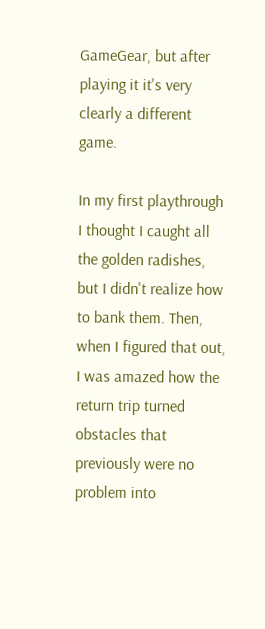GameGear, but after playing it it's very clearly a different game.

In my first playthrough I thought I caught all the golden radishes, but I didn't realize how to bank them. Then, when I figured that out, I was amazed how the return trip turned obstacles that previously were no problem into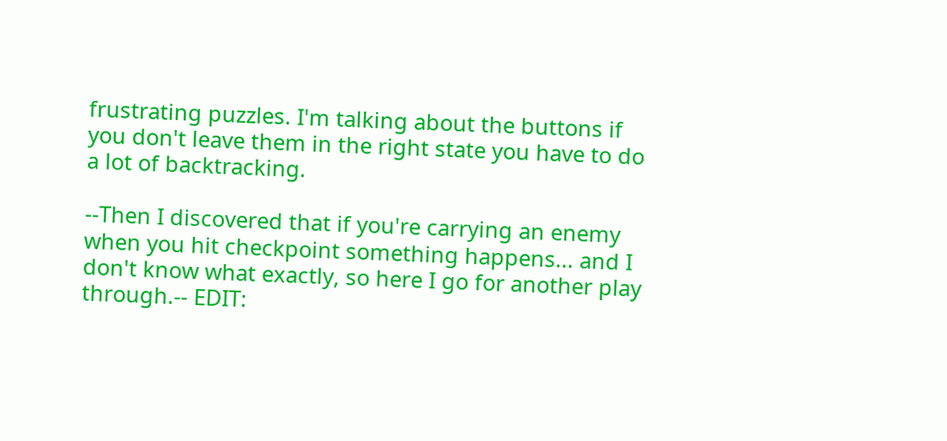frustrating puzzles. I'm talking about the buttons if you don't leave them in the right state you have to do a lot of backtracking.

--Then I discovered that if you're carrying an enemy when you hit checkpoint something happens... and I don't know what exactly, so here I go for another play through.-- EDIT: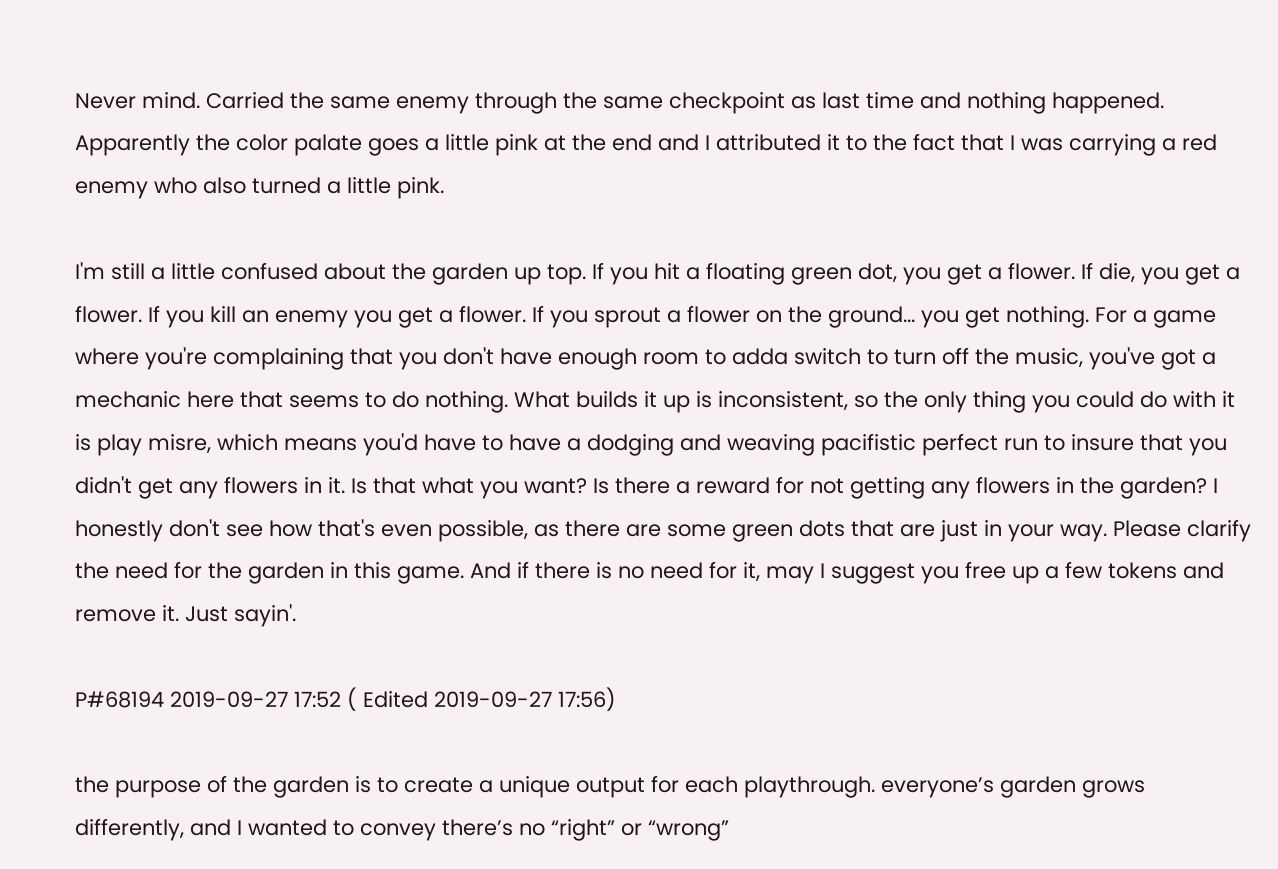Never mind. Carried the same enemy through the same checkpoint as last time and nothing happened. Apparently the color palate goes a little pink at the end and I attributed it to the fact that I was carrying a red enemy who also turned a little pink.

I'm still a little confused about the garden up top. If you hit a floating green dot, you get a flower. If die, you get a flower. If you kill an enemy you get a flower. If you sprout a flower on the ground... you get nothing. For a game where you're complaining that you don't have enough room to adda switch to turn off the music, you've got a mechanic here that seems to do nothing. What builds it up is inconsistent, so the only thing you could do with it is play misre, which means you'd have to have a dodging and weaving pacifistic perfect run to insure that you didn't get any flowers in it. Is that what you want? Is there a reward for not getting any flowers in the garden? I honestly don't see how that's even possible, as there are some green dots that are just in your way. Please clarify the need for the garden in this game. And if there is no need for it, may I suggest you free up a few tokens and remove it. Just sayin'.

P#68194 2019-09-27 17:52 ( Edited 2019-09-27 17:56)

the purpose of the garden is to create a unique output for each playthrough. everyone’s garden grows differently, and I wanted to convey there’s no “right” or “wrong”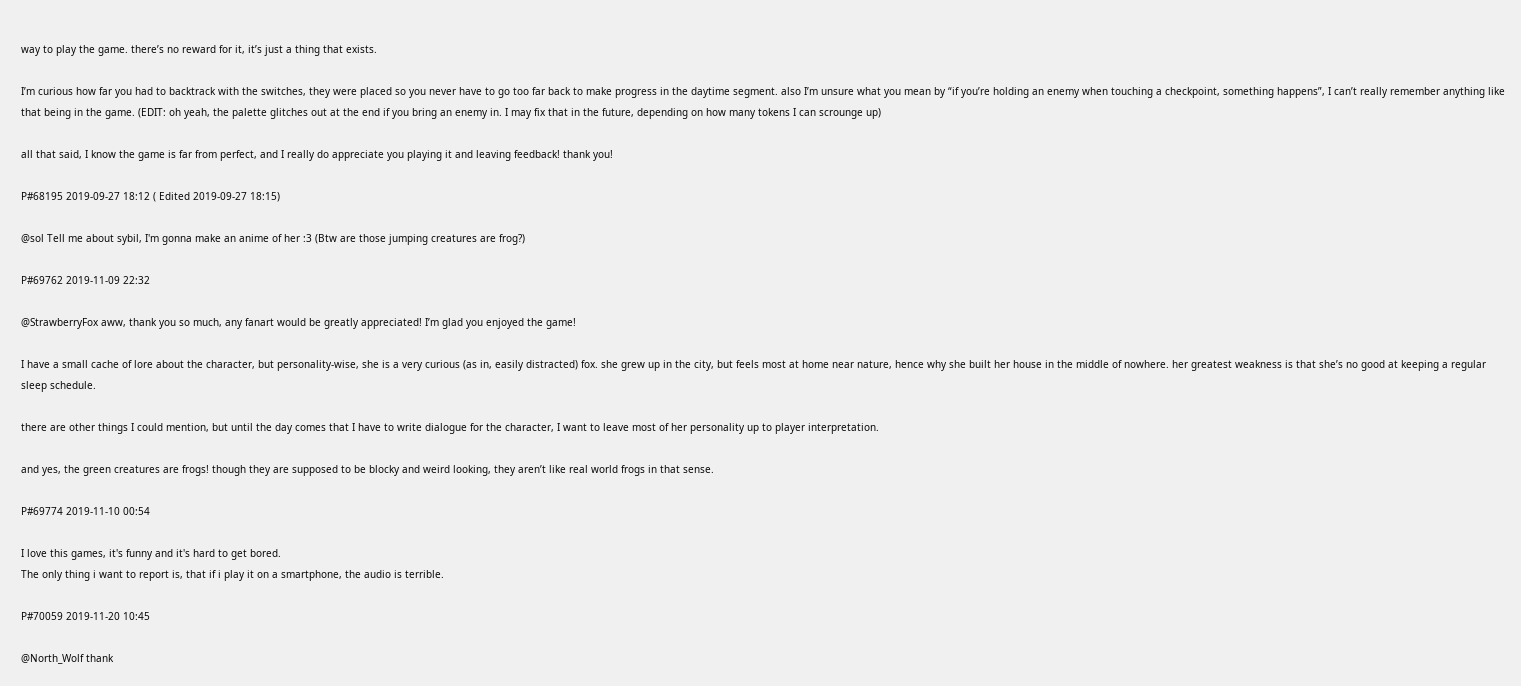way to play the game. there’s no reward for it, it’s just a thing that exists.

I’m curious how far you had to backtrack with the switches, they were placed so you never have to go too far back to make progress in the daytime segment. also I’m unsure what you mean by “if you’re holding an enemy when touching a checkpoint, something happens”, I can’t really remember anything like that being in the game. (EDIT: oh yeah, the palette glitches out at the end if you bring an enemy in. I may fix that in the future, depending on how many tokens I can scrounge up)

all that said, I know the game is far from perfect, and I really do appreciate you playing it and leaving feedback! thank you!

P#68195 2019-09-27 18:12 ( Edited 2019-09-27 18:15)

@sol Tell me about sybil, I'm gonna make an anime of her :3 (Btw are those jumping creatures are frog?)

P#69762 2019-11-09 22:32

@StrawberryFox aww, thank you so much, any fanart would be greatly appreciated! I’m glad you enjoyed the game!

I have a small cache of lore about the character, but personality-wise, she is a very curious (as in, easily distracted) fox. she grew up in the city, but feels most at home near nature, hence why she built her house in the middle of nowhere. her greatest weakness is that she’s no good at keeping a regular sleep schedule.

there are other things I could mention, but until the day comes that I have to write dialogue for the character, I want to leave most of her personality up to player interpretation.

and yes, the green creatures are frogs! though they are supposed to be blocky and weird looking, they aren’t like real world frogs in that sense.

P#69774 2019-11-10 00:54

I love this games, it's funny and it's hard to get bored.
The only thing i want to report is, that if i play it on a smartphone, the audio is terrible.

P#70059 2019-11-20 10:45

@North_Wolf thank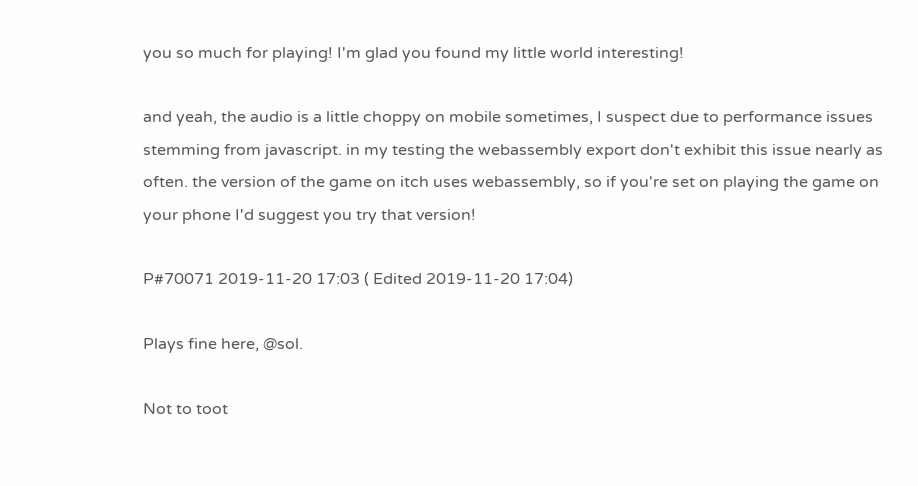you so much for playing! I'm glad you found my little world interesting!

and yeah, the audio is a little choppy on mobile sometimes, I suspect due to performance issues stemming from javascript. in my testing the webassembly export don't exhibit this issue nearly as often. the version of the game on itch uses webassembly, so if you're set on playing the game on your phone I'd suggest you try that version!

P#70071 2019-11-20 17:03 ( Edited 2019-11-20 17:04)

Plays fine here, @sol.

Not to toot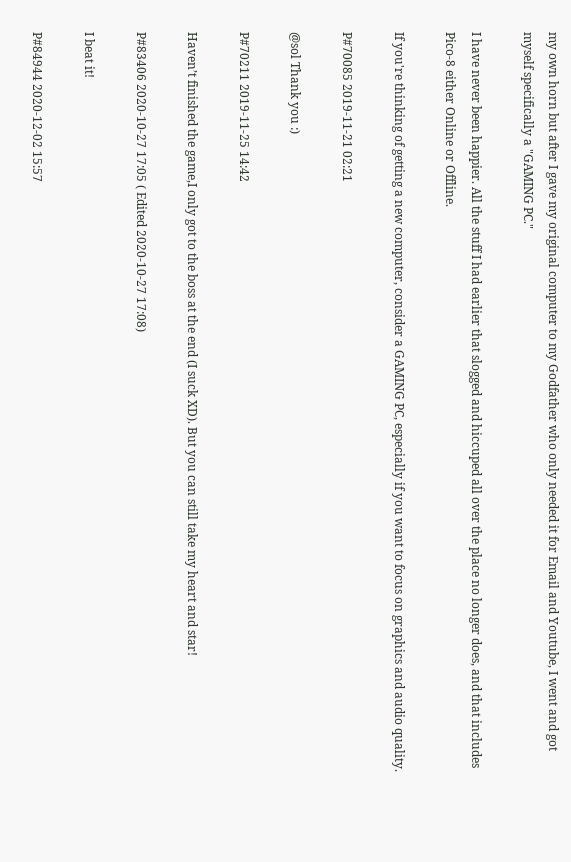my own horn but after I gave my original computer to my Godfather who only needed it for Email and Youtube, I went and got myself specifically a "GAMING PC."

I have never been happier. All the stuff I had earlier that slogged and hiccuped all over the place no longer does, and that includes Pico-8 either Online or Offline.

If you're thinking of getting a new computer, consider a GAMING PC, especially if you want to focus on graphics and audio quality.

P#70085 2019-11-21 02:21

@sol Thank you :)

P#70211 2019-11-25 14:42

Haven’t finished the game,I only got to the boss at the end (I suck XD). But you can still take my heart and star!

P#83406 2020-10-27 17:05 ( Edited 2020-10-27 17:08)

I beat it!

P#84944 2020-12-02 15:57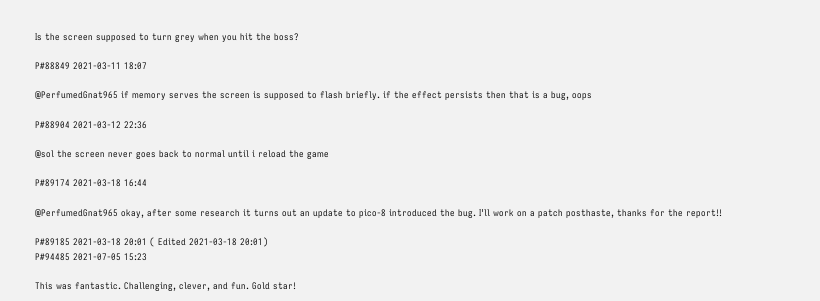Is the screen supposed to turn grey when you hit the boss?

P#88849 2021-03-11 18:07

@PerfumedGnat965 if memory serves the screen is supposed to flash briefly. if the effect persists then that is a bug, oops

P#88904 2021-03-12 22:36

@sol the screen never goes back to normal until i reload the game

P#89174 2021-03-18 16:44

@PerfumedGnat965 okay, after some research it turns out an update to pico-8 introduced the bug. I'll work on a patch posthaste, thanks for the report!!

P#89185 2021-03-18 20:01 ( Edited 2021-03-18 20:01)
P#94485 2021-07-05 15:23

This was fantastic. Challenging, clever, and fun. Gold star!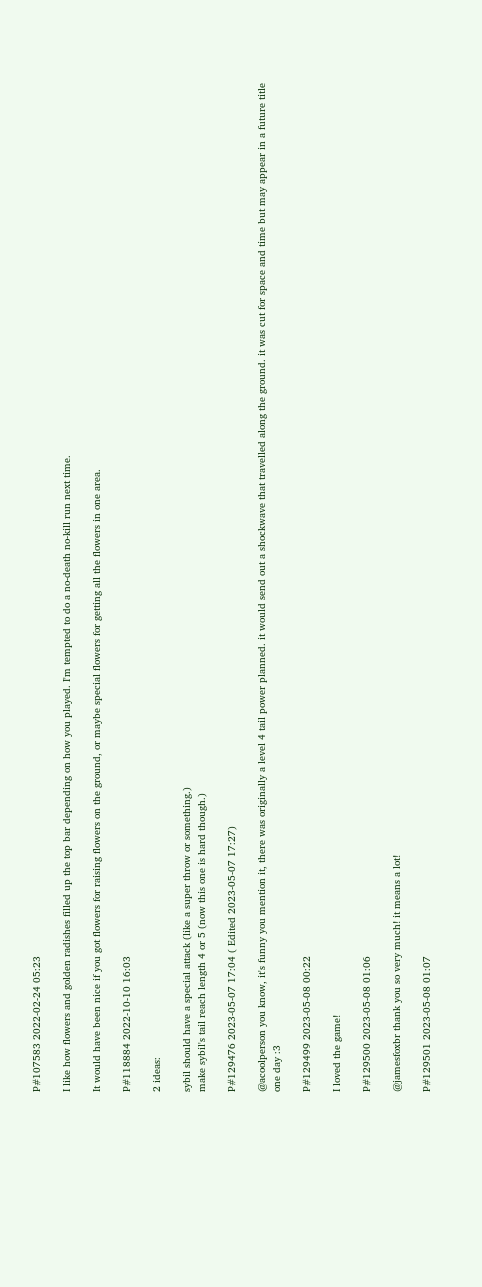P#107583 2022-02-24 05:23

I like how flowers and golden radishes filled up the top bar depending on how you played. I'm tempted to do a no-death no-kill run next time.

It would have been nice if you got flowers for raising flowers on the ground, or maybe special flowers for getting all the flowers in one area.

P#118884 2022-10-10 16:03

2 ideas:

sybil should have a special attack (like a super throw or something.)
make sybil's tail reach length 4 or 5 (now this one is hard though.)

P#129476 2023-05-07 17:04 ( Edited 2023-05-07 17:27)

@acoolperson you know, it's funny you mention it, there was originally a level 4 tail power planned. it would send out a shockwave that travelled along the ground. it was cut for space and time but may appear in a future title one day :3

P#129499 2023-05-08 00:22

I loved the game!

P#129500 2023-05-08 01:06

@jamesfoxbr thank you so very much! it means a lot!

P#129501 2023-05-08 01:07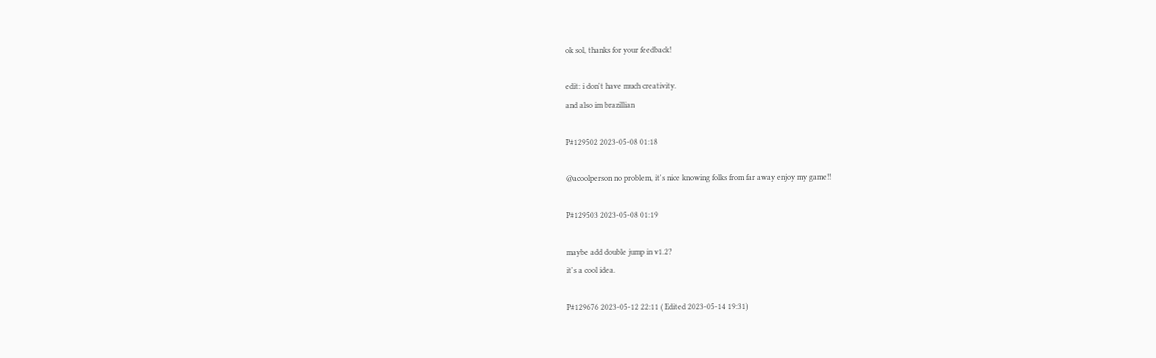ok sol, thanks for your feedback!

edit: i don't have much creativity.
and also im brazillian

P#129502 2023-05-08 01:18

@acoolperson no problem, it's nice knowing folks from far away enjoy my game!!

P#129503 2023-05-08 01:19

maybe add double jump in v1.2?
it's a cool idea.

P#129676 2023-05-12 22:11 ( Edited 2023-05-14 19:31)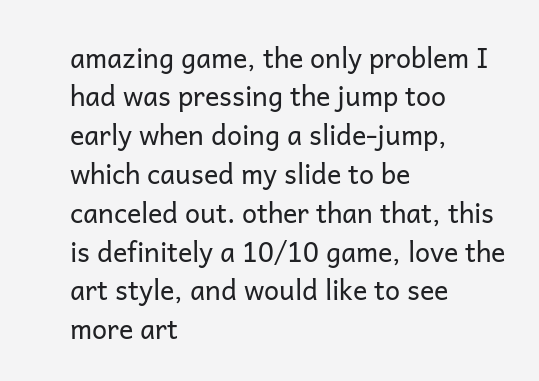amazing game, the only problem I had was pressing the jump too early when doing a slide-jump, which caused my slide to be canceled out. other than that, this is definitely a 10/10 game, love the art style, and would like to see more art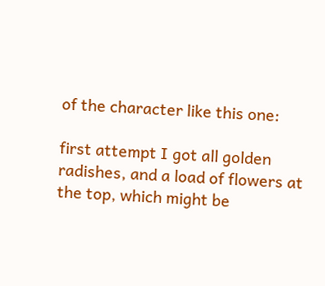of the character like this one:

first attempt I got all golden radishes, and a load of flowers at the top, which might be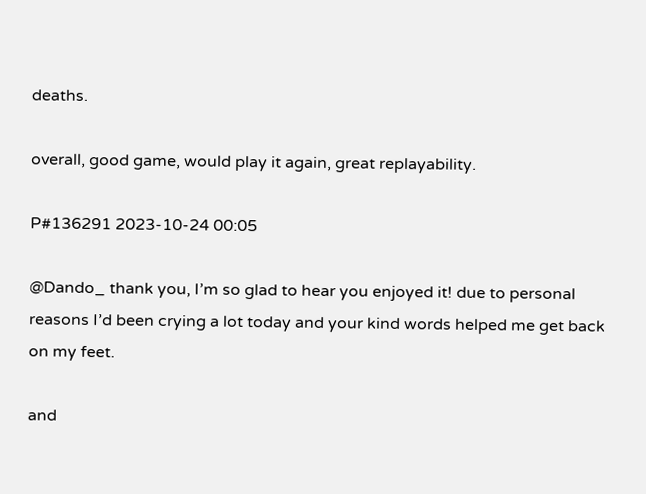deaths.

overall, good game, would play it again, great replayability.

P#136291 2023-10-24 00:05

@Dando_ thank you, I’m so glad to hear you enjoyed it! due to personal reasons I’d been crying a lot today and your kind words helped me get back on my feet.

and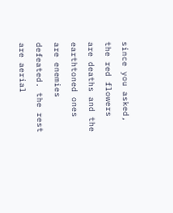since you asked, the red flowers are deaths and the earthtoned ones are enemies defeated. the rest are aerial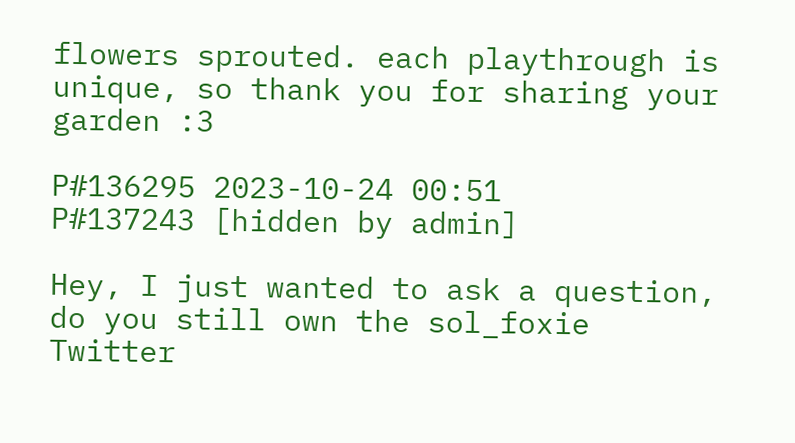flowers sprouted. each playthrough is unique, so thank you for sharing your garden :3

P#136295 2023-10-24 00:51
P#137243 [hidden by admin]

Hey, I just wanted to ask a question, do you still own the sol_foxie Twitter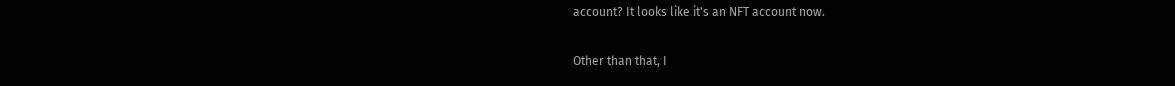account? It looks like it's an NFT account now.

Other than that, I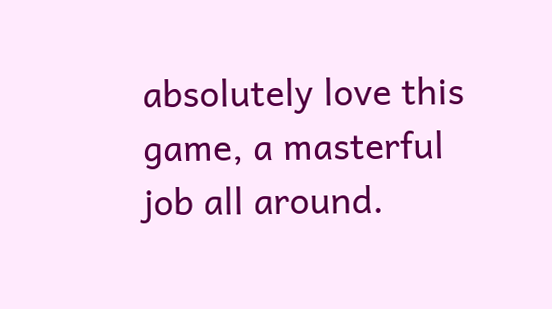absolutely love this game, a masterful job all around.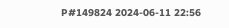P#149824 2024-06-11 22:56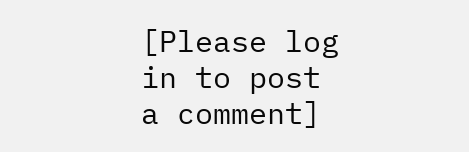[Please log in to post a comment]